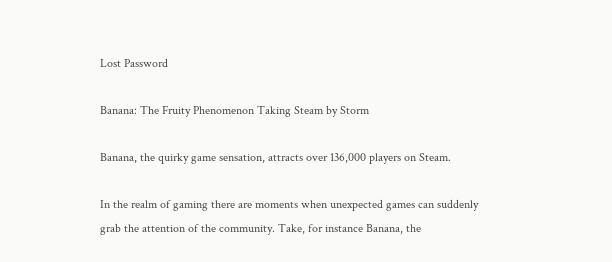Lost Password

Banana: The Fruity Phenomenon Taking Steam by Storm

Banana, the quirky game sensation, attracts over 136,000 players on Steam.

In the realm of gaming there are moments when unexpected games can suddenly grab the attention of the community. Take, for instance Banana, the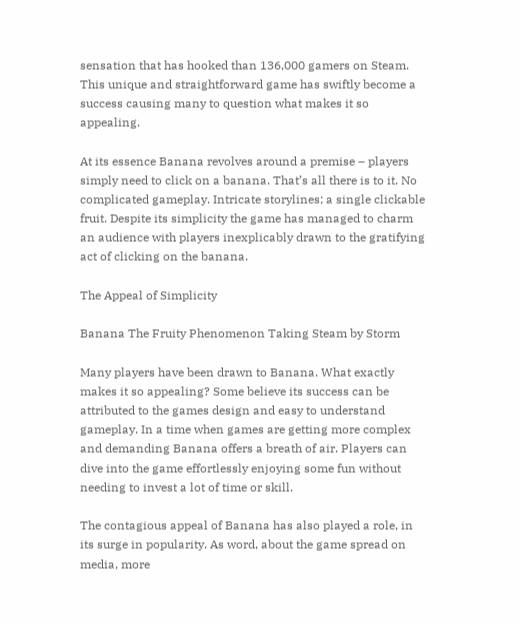sensation that has hooked than 136,000 gamers on Steam. This unique and straightforward game has swiftly become a success causing many to question what makes it so appealing.

At its essence Banana revolves around a premise – players simply need to click on a banana. That’s all there is to it. No complicated gameplay. Intricate storylines; a single clickable fruit. Despite its simplicity the game has managed to charm an audience with players inexplicably drawn to the gratifying act of clicking on the banana.

The Appeal of Simplicity

Banana The Fruity Phenomenon Taking Steam by Storm

Many players have been drawn to Banana. What exactly makes it so appealing? Some believe its success can be attributed to the games design and easy to understand gameplay. In a time when games are getting more complex and demanding Banana offers a breath of air. Players can dive into the game effortlessly enjoying some fun without needing to invest a lot of time or skill.

The contagious appeal of Banana has also played a role, in its surge in popularity. As word, about the game spread on media, more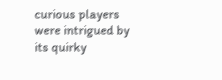curious players were intrigued by its quirky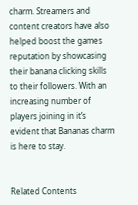charm. Streamers and content creators have also helped boost the games reputation by showcasing their banana clicking skills to their followers. With an increasing number of players joining in it’s evident that Bananas charm is here to stay.


Related Contents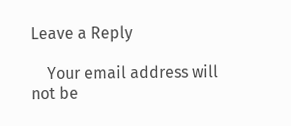Leave a Reply

    Your email address will not be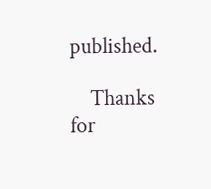published.

    Thanks for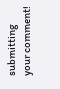submitting your comment!